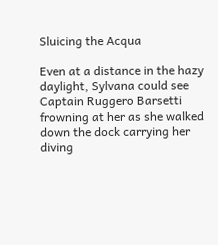Sluicing the Acqua

Even at a distance in the hazy daylight, Sylvana could see Captain Ruggero Barsetti frowning at her as she walked down the dock carrying her diving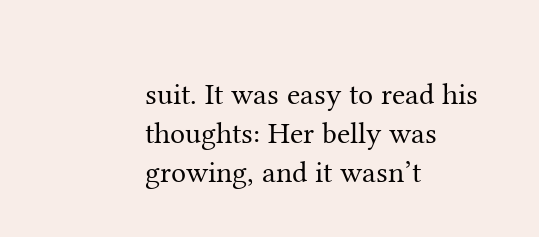suit. It was easy to read his thoughts: Her belly was growing, and it wasn’t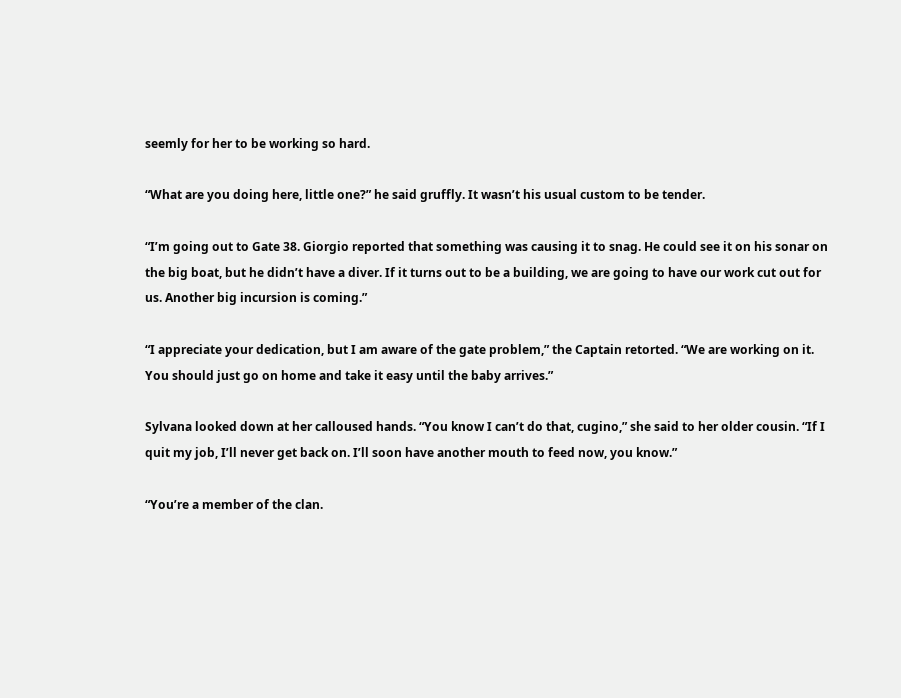seemly for her to be working so hard.

“What are you doing here, little one?” he said gruffly. It wasn’t his usual custom to be tender.

“I’m going out to Gate 38. Giorgio reported that something was causing it to snag. He could see it on his sonar on the big boat, but he didn’t have a diver. If it turns out to be a building, we are going to have our work cut out for us. Another big incursion is coming.”

“I appreciate your dedication, but I am aware of the gate problem,” the Captain retorted. “We are working on it. You should just go on home and take it easy until the baby arrives.”

Sylvana looked down at her calloused hands. “You know I can’t do that, cugino,” she said to her older cousin. “If I quit my job, I’ll never get back on. I’ll soon have another mouth to feed now, you know.”

“You’re a member of the clan.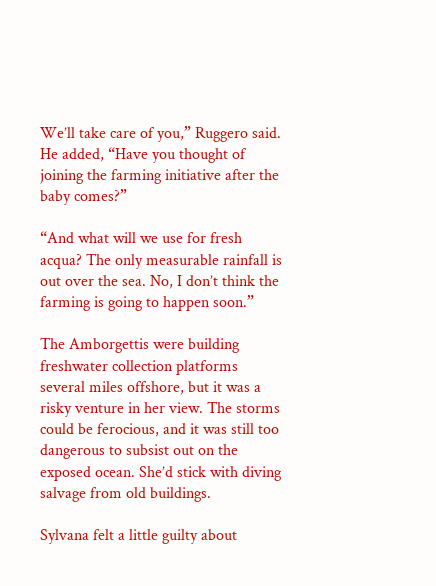We’ll take care of you,” Ruggero said. He added, “Have you thought of joining the farming initiative after the baby comes?”

“And what will we use for fresh acqua? The only measurable rainfall is out over the sea. No, I don’t think the farming is going to happen soon.”

The Amborgettis were building freshwater collection platforms several miles offshore, but it was a risky venture in her view. The storms could be ferocious, and it was still too dangerous to subsist out on the exposed ocean. She’d stick with diving salvage from old buildings.

Sylvana felt a little guilty about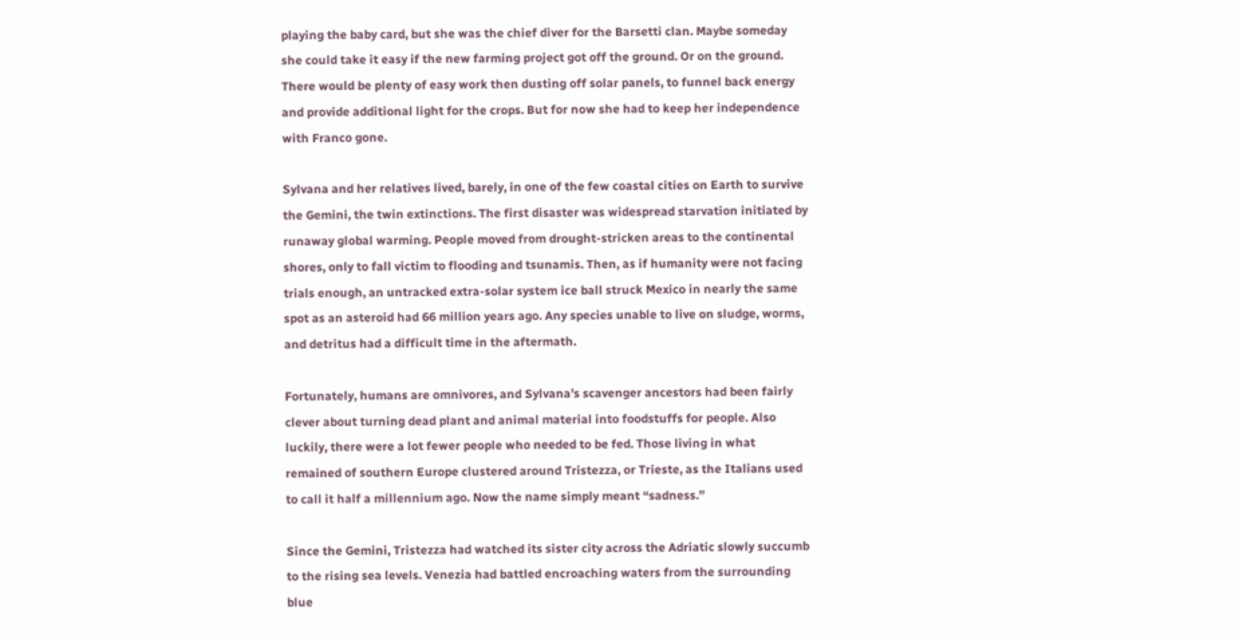playing the baby card, but she was the chief diver for the Barsetti clan. Maybe someday she could take it easy if the new farming project got off the ground. Or on the ground. There would be plenty of easy work then dusting off solar panels, to funnel back energy and provide additional light for the crops. But for now she had to keep her independence with Franco gone.

Sylvana and her relatives lived, barely, in one of the few coastal cities on Earth to survive the Gemini, the twin extinctions. The first disaster was widespread starvation initiated by runaway global warming. People moved from drought-stricken areas to the continental shores, only to fall victim to flooding and tsunamis. Then, as if humanity were not facing trials enough, an untracked extra-solar system ice ball struck Mexico in nearly the same spot as an asteroid had 66 million years ago. Any species unable to live on sludge, worms, and detritus had a difficult time in the aftermath.

Fortunately, humans are omnivores, and Sylvana’s scavenger ancestors had been fairly clever about turning dead plant and animal material into foodstuffs for people. Also luckily, there were a lot fewer people who needed to be fed. Those living in what remained of southern Europe clustered around Tristezza, or Trieste, as the Italians used to call it half a millennium ago. Now the name simply meant “sadness.”

Since the Gemini, Tristezza had watched its sister city across the Adriatic slowly succumb to the rising sea levels. Venezia had battled encroaching waters from the surrounding blue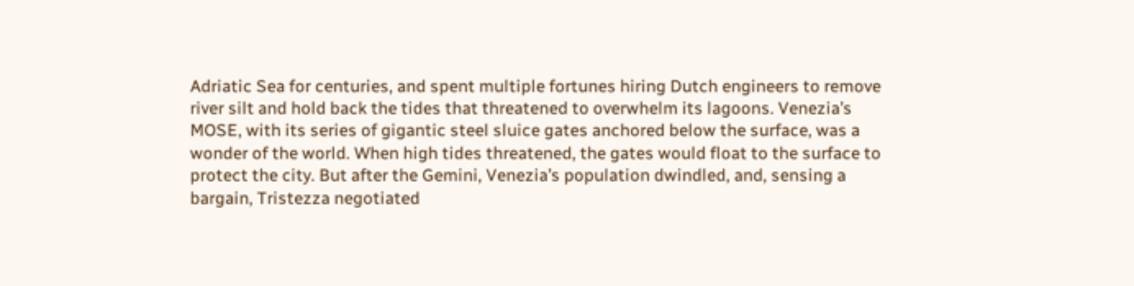Adriatic Sea for centuries, and spent multiple fortunes hiring Dutch engineers to remove river silt and hold back the tides that threatened to overwhelm its lagoons. Venezia’s MOSE, with its series of gigantic steel sluice gates anchored below the surface, was a wonder of the world. When high tides threatened, the gates would float to the surface to protect the city. But after the Gemini, Venezia’s population dwindled, and, sensing a bargain, Tristezza negotiated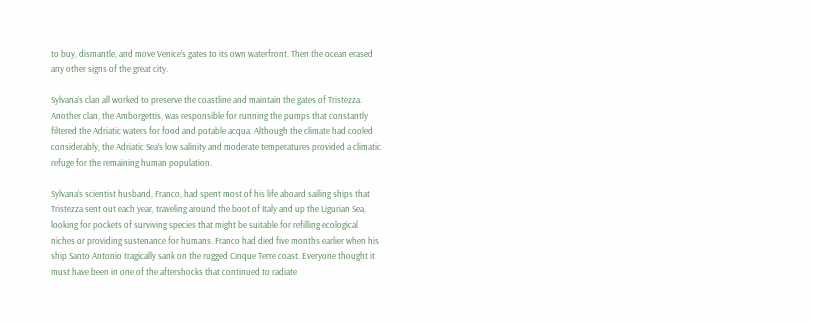to buy, dismantle, and move Venice’s gates to its own waterfront. Then the ocean erased any other signs of the great city.

Sylvana’s clan all worked to preserve the coastline and maintain the gates of Tristezza. Another clan, the Amborgettis, was responsible for running the pumps that constantly filtered the Adriatic waters for food and potable acqua. Although the climate had cooled considerably, the Adriatic Sea’s low salinity and moderate temperatures provided a climatic refuge for the remaining human population.

Sylvana’s scientist husband, Franco, had spent most of his life aboard sailing ships that Tristezza sent out each year, traveling around the boot of Italy and up the Ligurian Sea, looking for pockets of surviving species that might be suitable for refilling ecological niches or providing sustenance for humans. Franco had died five months earlier when his ship Santo Antonio tragically sank on the rugged Cinque Terre coast. Everyone thought it must have been in one of the aftershocks that continued to radiate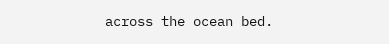across the ocean bed.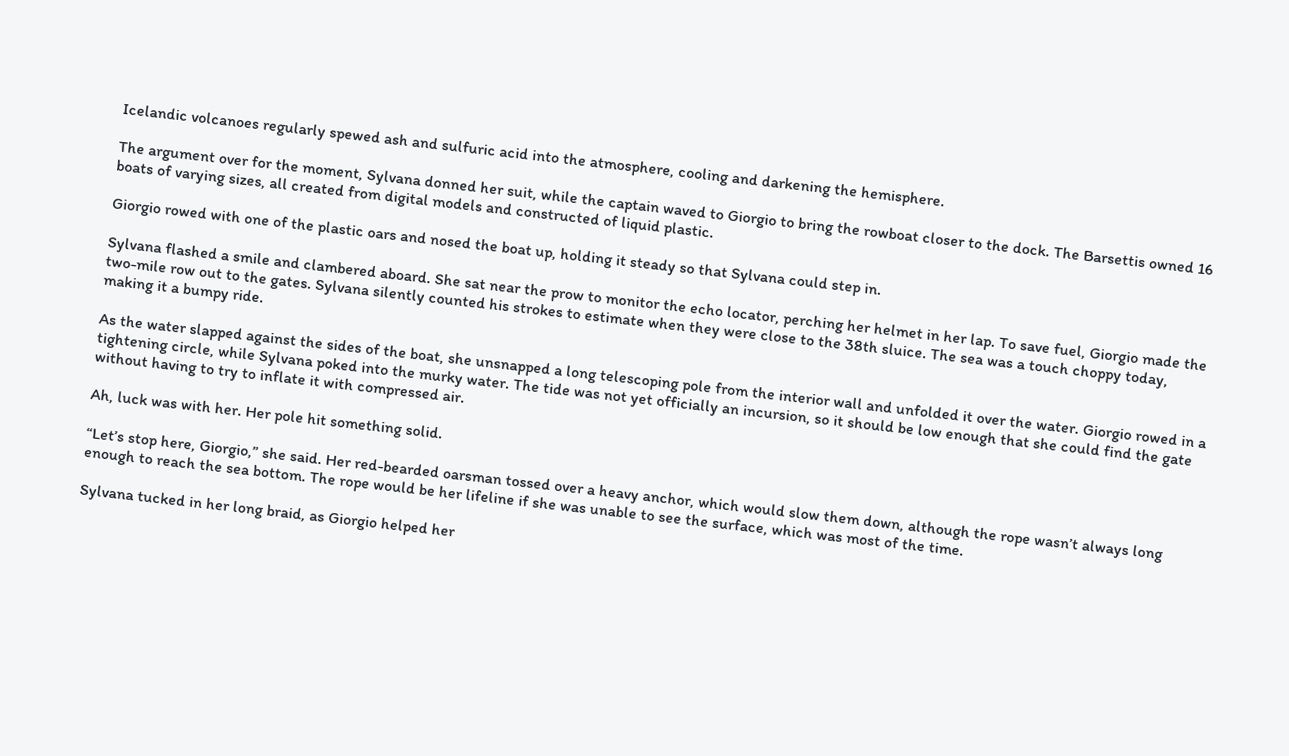Icelandic volcanoes regularly spewed ash and sulfuric acid into the atmosphere, cooling and darkening the hemisphere.

The argument over for the moment, Sylvana donned her suit, while the captain waved to Giorgio to bring the rowboat closer to the dock. The Barsettis owned 16 boats of varying sizes, all created from digital models and constructed of liquid plastic.

Giorgio rowed with one of the plastic oars and nosed the boat up, holding it steady so that Sylvana could step in.

Sylvana flashed a smile and clambered aboard. She sat near the prow to monitor the echo locator, perching her helmet in her lap. To save fuel, Giorgio made the two-mile row out to the gates. Sylvana silently counted his strokes to estimate when they were close to the 38th sluice. The sea was a touch choppy today, making it a bumpy ride.

As the water slapped against the sides of the boat, she unsnapped a long telescoping pole from the interior wall and unfolded it over the water. Giorgio rowed in a tightening circle, while Sylvana poked into the murky water. The tide was not yet officially an incursion, so it should be low enough that she could find the gate without having to try to inflate it with compressed air.

Ah, luck was with her. Her pole hit something solid.

“Let’s stop here, Giorgio,” she said. Her red-bearded oarsman tossed over a heavy anchor, which would slow them down, although the rope wasn’t always long enough to reach the sea bottom. The rope would be her lifeline if she was unable to see the surface, which was most of the time.

Sylvana tucked in her long braid, as Giorgio helped her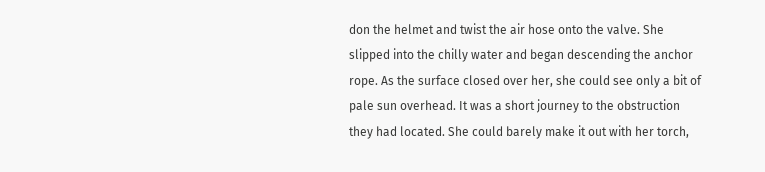don the helmet and twist the air hose onto the valve. She slipped into the chilly water and began descending the anchor rope. As the surface closed over her, she could see only a bit of pale sun overhead. It was a short journey to the obstruction they had located. She could barely make it out with her torch,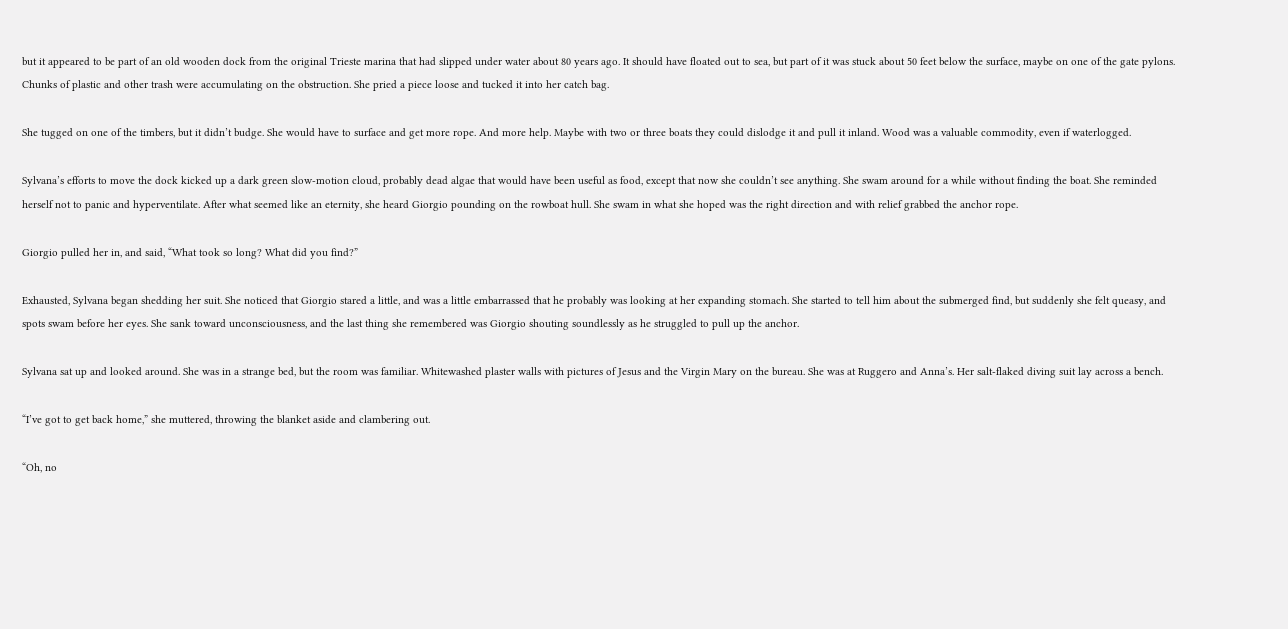but it appeared to be part of an old wooden dock from the original Trieste marina that had slipped under water about 80 years ago. It should have floated out to sea, but part of it was stuck about 50 feet below the surface, maybe on one of the gate pylons. Chunks of plastic and other trash were accumulating on the obstruction. She pried a piece loose and tucked it into her catch bag.

She tugged on one of the timbers, but it didn’t budge. She would have to surface and get more rope. And more help. Maybe with two or three boats they could dislodge it and pull it inland. Wood was a valuable commodity, even if waterlogged.

Sylvana’s efforts to move the dock kicked up a dark green slow-motion cloud, probably dead algae that would have been useful as food, except that now she couldn’t see anything. She swam around for a while without finding the boat. She reminded herself not to panic and hyperventilate. After what seemed like an eternity, she heard Giorgio pounding on the rowboat hull. She swam in what she hoped was the right direction and with relief grabbed the anchor rope.

Giorgio pulled her in, and said, “What took so long? What did you find?”

Exhausted, Sylvana began shedding her suit. She noticed that Giorgio stared a little, and was a little embarrassed that he probably was looking at her expanding stomach. She started to tell him about the submerged find, but suddenly she felt queasy, and spots swam before her eyes. She sank toward unconsciousness, and the last thing she remembered was Giorgio shouting soundlessly as he struggled to pull up the anchor.

Sylvana sat up and looked around. She was in a strange bed, but the room was familiar. Whitewashed plaster walls with pictures of Jesus and the Virgin Mary on the bureau. She was at Ruggero and Anna’s. Her salt-flaked diving suit lay across a bench.

“I’ve got to get back home,” she muttered, throwing the blanket aside and clambering out.

“Oh, no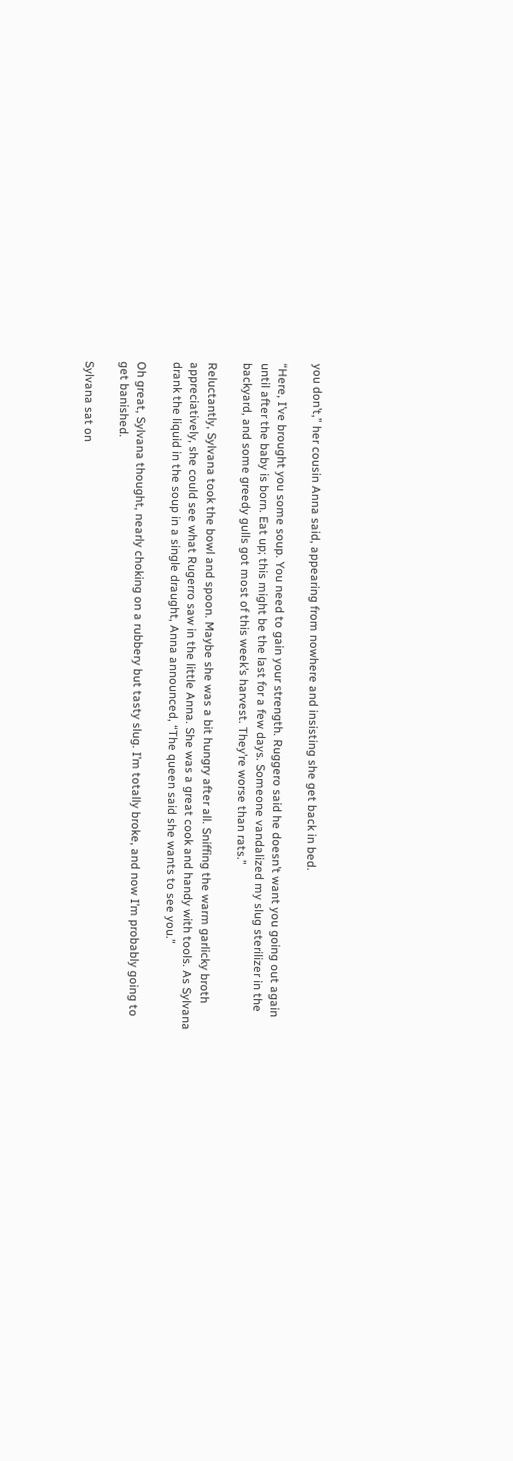you don’t,” her cousin Anna said, appearing from nowhere and insisting she get back in bed.

“Here, I’ve brought you some soup. You need to gain your strength. Ruggero said he doesn’t want you going out again until after the baby is born. Eat up; this might be the last for a few days. Someone vandalized my slug sterilizer in the backyard, and some greedy gulls got most of this week’s harvest. They’re worse than rats.”

Reluctantly, Sylvana took the bowl and spoon. Maybe she was a bit hungry after all. Sniffing the warm garlicky broth appreciatively, she could see what Rugerro saw in the little Anna. She was a great cook and handy with tools. As Sylvana drank the liquid in the soup in a single draught, Anna announced, “The queen said she wants to see you.”

Oh great, Sylvana thought, nearly choking on a rubbery but tasty slug. I’m totally broke, and now I’m probably going to get banished.

Sylvana sat on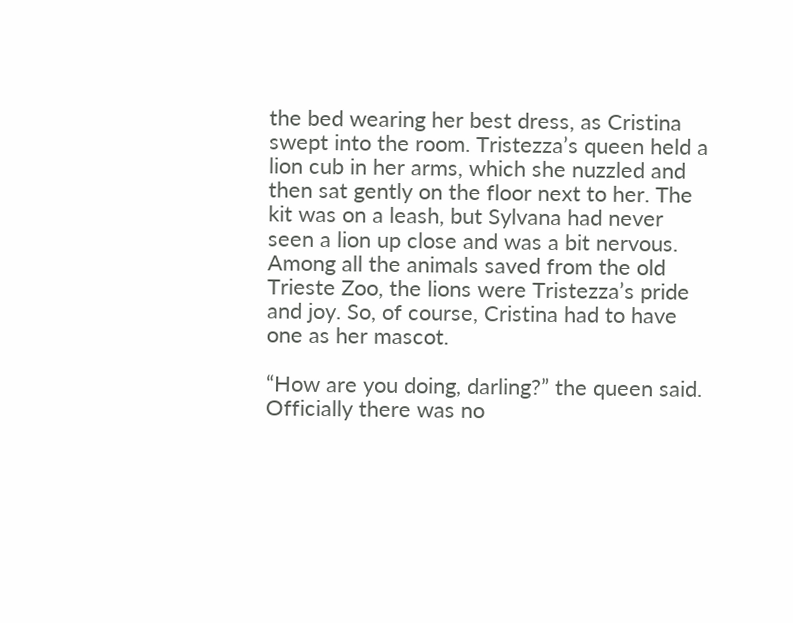the bed wearing her best dress, as Cristina swept into the room. Tristezza’s queen held a lion cub in her arms, which she nuzzled and then sat gently on the floor next to her. The kit was on a leash, but Sylvana had never seen a lion up close and was a bit nervous. Among all the animals saved from the old Trieste Zoo, the lions were Tristezza’s pride and joy. So, of course, Cristina had to have one as her mascot.

“How are you doing, darling?” the queen said. Officially there was no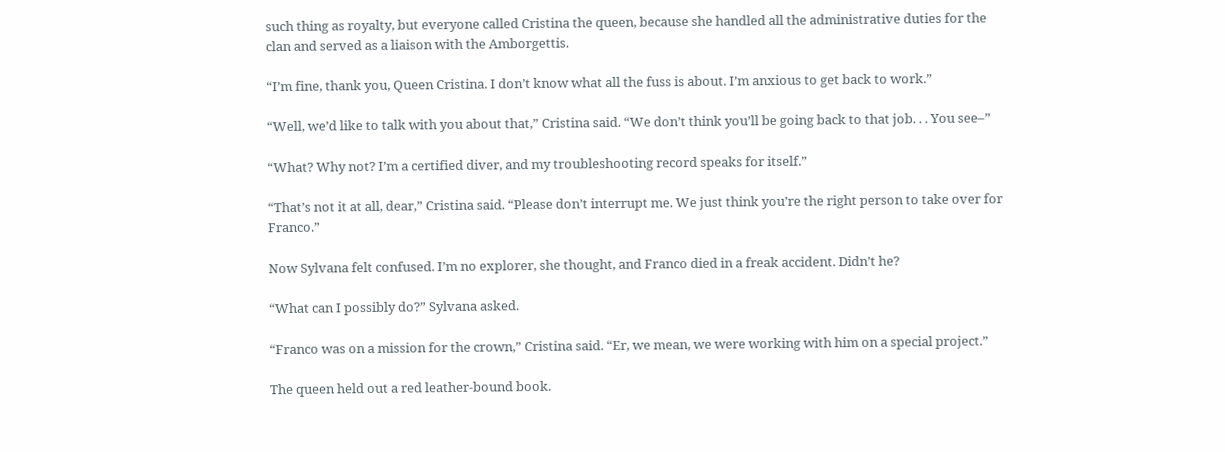such thing as royalty, but everyone called Cristina the queen, because she handled all the administrative duties for the clan and served as a liaison with the Amborgettis.

“I’m fine, thank you, Queen Cristina. I don’t know what all the fuss is about. I’m anxious to get back to work.”

“Well, we’d like to talk with you about that,” Cristina said. “We don’t think you’ll be going back to that job. . . You see–”

“What? Why not? I’m a certified diver, and my troubleshooting record speaks for itself.”

“That’s not it at all, dear,” Cristina said. “Please don’t interrupt me. We just think you’re the right person to take over for Franco.”

Now Sylvana felt confused. I’m no explorer, she thought, and Franco died in a freak accident. Didn’t he?

“What can I possibly do?” Sylvana asked.

“Franco was on a mission for the crown,” Cristina said. “Er, we mean, we were working with him on a special project.”

The queen held out a red leather-bound book.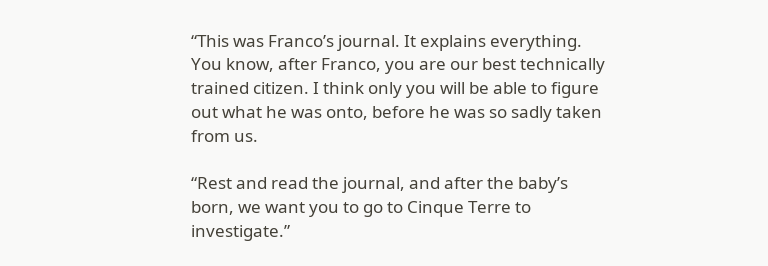“This was Franco’s journal. It explains everything. You know, after Franco, you are our best technically trained citizen. I think only you will be able to figure out what he was onto, before he was so sadly taken from us.

“Rest and read the journal, and after the baby’s born, we want you to go to Cinque Terre to investigate.”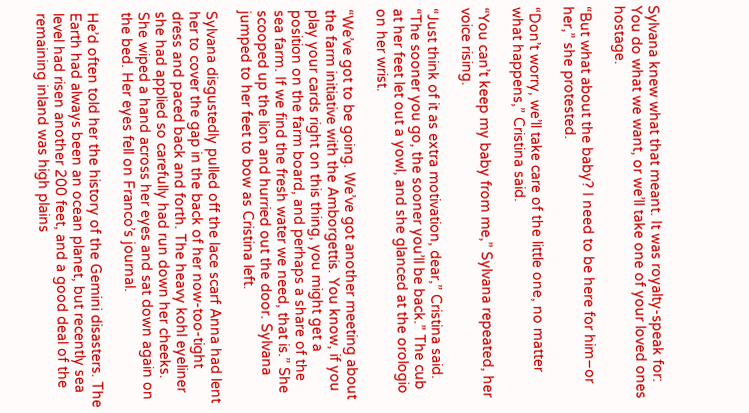Sylvana knew what that meant. It was royalty-speak for: You do what we want, or we’ll take one of your loved ones hostage.

“But what about the baby? I need to be here for him–or her,” she protested.

“Don’t worry, we’ll take care of the little one, no matter what happens,” Cristina said.

“You can’t keep my baby from me,” Sylvana repeated, her voice rising.

“Just think of it as extra motivation, dear,” Cristina said. “The sooner you go, the sooner you’ll be back.” The cub at her feet let out a yowl, and she glanced at the orologio on her wrist.

“We’ve got to be going. We’ve got another meeting about the farm initiative with the Amborgettis. You know, if you play your cards right on this thing, you might get a position on the farm board, and perhaps a share of the sea farm. If we find the fresh water we need, that is.” She scooped up the lion and hurried out the door. Sylvana jumped to her feet to bow as Cristina left.

Sylvana disgustedly pulled off the lace scarf Anna had lent her to cover the gap in the back of her now-too-tight dress and paced back and forth. The heavy kohl eyeliner she had applied so carefully had run down her cheeks. She wiped a hand across her eyes and sat down again on the bed. Her eyes fell on Franco’s journal.

He’d often told her the history of the Gemini disasters. The Earth had always been an ocean planet, but recently sea level had risen another 200 feet, and a good deal of the remaining inland was high plains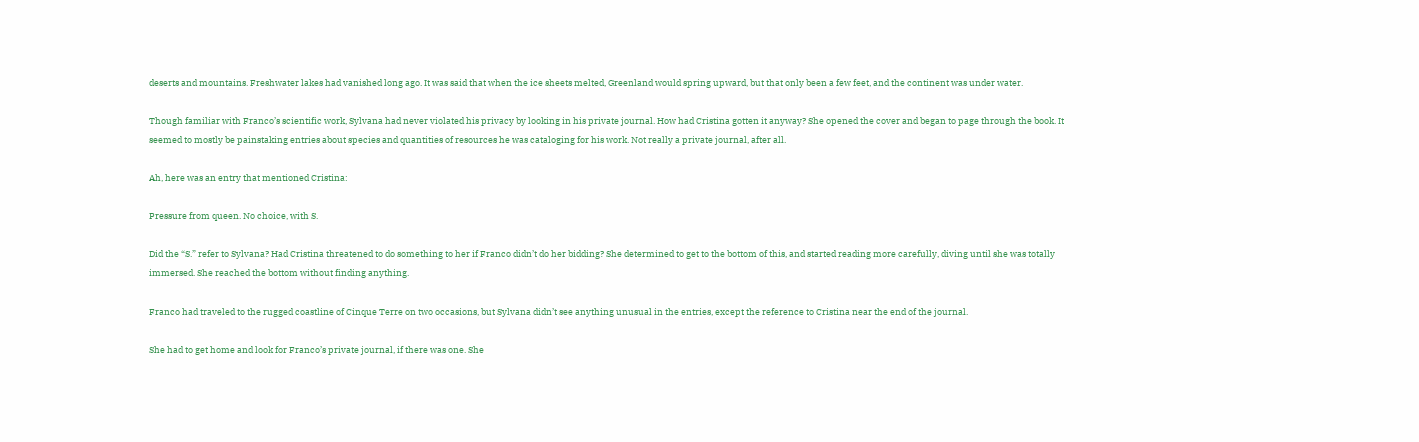deserts and mountains. Freshwater lakes had vanished long ago. It was said that when the ice sheets melted, Greenland would spring upward, but that only been a few feet, and the continent was under water.

Though familiar with Franco’s scientific work, Sylvana had never violated his privacy by looking in his private journal. How had Cristina gotten it anyway? She opened the cover and began to page through the book. It seemed to mostly be painstaking entries about species and quantities of resources he was cataloging for his work. Not really a private journal, after all.

Ah, here was an entry that mentioned Cristina:

Pressure from queen. No choice, with S.

Did the “S.” refer to Sylvana? Had Cristina threatened to do something to her if Franco didn’t do her bidding? She determined to get to the bottom of this, and started reading more carefully, diving until she was totally immersed. She reached the bottom without finding anything.

Franco had traveled to the rugged coastline of Cinque Terre on two occasions, but Sylvana didn’t see anything unusual in the entries, except the reference to Cristina near the end of the journal.

She had to get home and look for Franco’s private journal, if there was one. She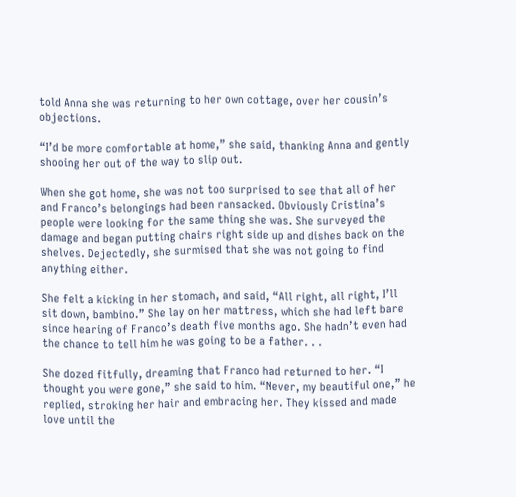told Anna she was returning to her own cottage, over her cousin’s objections.

“I’d be more comfortable at home,” she said, thanking Anna and gently shooing her out of the way to slip out.

When she got home, she was not too surprised to see that all of her and Franco’s belongings had been ransacked. Obviously Cristina’s people were looking for the same thing she was. She surveyed the damage and began putting chairs right side up and dishes back on the shelves. Dejectedly, she surmised that she was not going to find anything either.

She felt a kicking in her stomach, and said, “All right, all right, I’ll sit down, bambino.” She lay on her mattress, which she had left bare since hearing of Franco’s death five months ago. She hadn’t even had the chance to tell him he was going to be a father. . .

She dozed fitfully, dreaming that Franco had returned to her. “I thought you were gone,” she said to him. “Never, my beautiful one,” he replied, stroking her hair and embracing her. They kissed and made love until the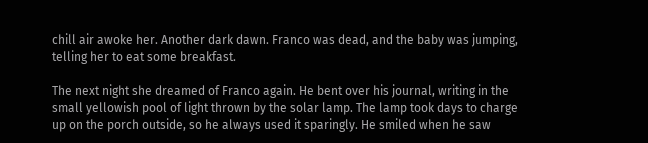chill air awoke her. Another dark dawn. Franco was dead, and the baby was jumping, telling her to eat some breakfast.

The next night she dreamed of Franco again. He bent over his journal, writing in the small yellowish pool of light thrown by the solar lamp. The lamp took days to charge up on the porch outside, so he always used it sparingly. He smiled when he saw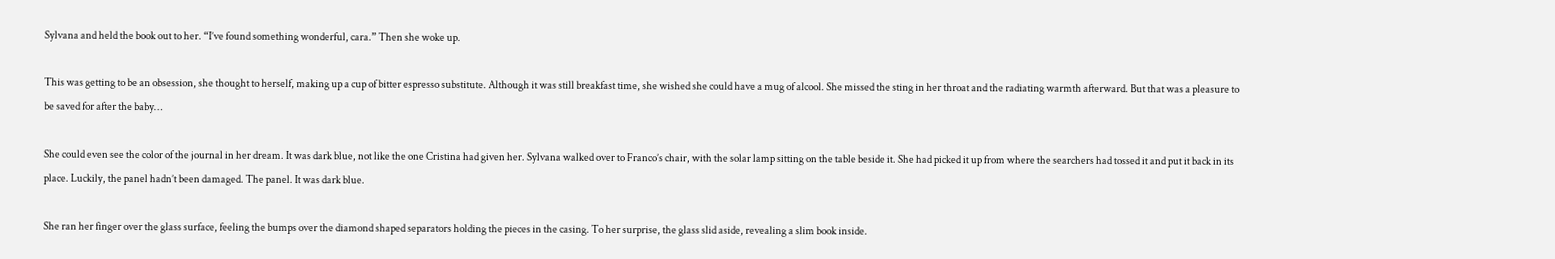Sylvana and held the book out to her. “I’ve found something wonderful, cara.” Then she woke up.

This was getting to be an obsession, she thought to herself, making up a cup of bitter espresso substitute. Although it was still breakfast time, she wished she could have a mug of alcool. She missed the sting in her throat and the radiating warmth afterward. But that was a pleasure to be saved for after the baby…

She could even see the color of the journal in her dream. It was dark blue, not like the one Cristina had given her. Sylvana walked over to Franco’s chair, with the solar lamp sitting on the table beside it. She had picked it up from where the searchers had tossed it and put it back in its place. Luckily, the panel hadn’t been damaged. The panel. It was dark blue.

She ran her finger over the glass surface, feeling the bumps over the diamond shaped separators holding the pieces in the casing. To her surprise, the glass slid aside, revealing a slim book inside.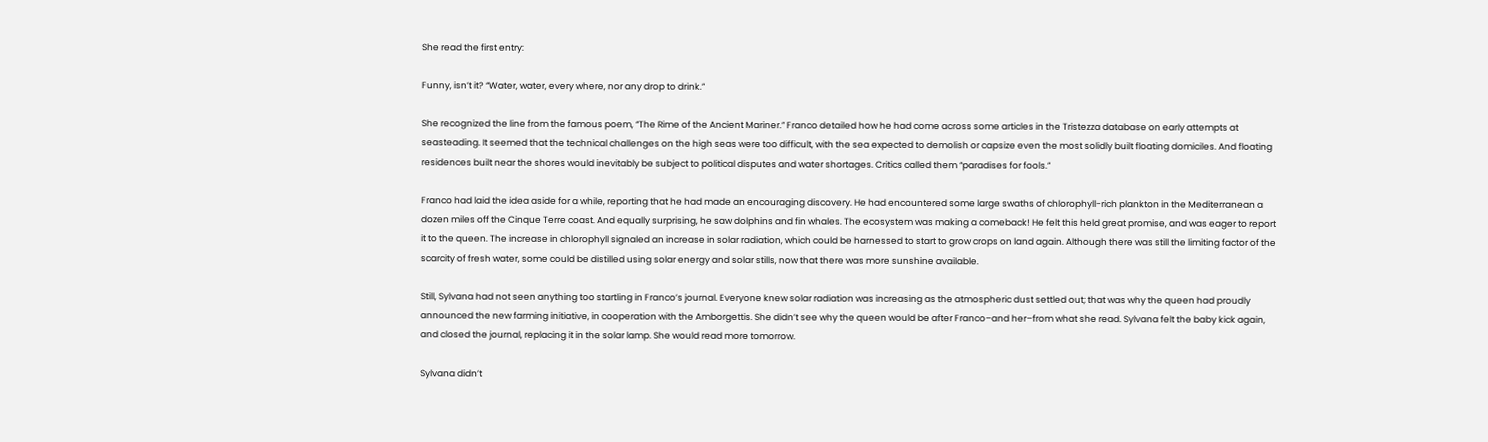She read the first entry:

Funny, isn’t it? “Water, water, every where, nor any drop to drink.”

She recognized the line from the famous poem, “The Rime of the Ancient Mariner.” Franco detailed how he had come across some articles in the Tristezza database on early attempts at seasteading. It seemed that the technical challenges on the high seas were too difficult, with the sea expected to demolish or capsize even the most solidly built floating domiciles. And floating residences built near the shores would inevitably be subject to political disputes and water shortages. Critics called them “paradises for fools.”

Franco had laid the idea aside for a while, reporting that he had made an encouraging discovery. He had encountered some large swaths of chlorophyll-rich plankton in the Mediterranean a dozen miles off the Cinque Terre coast. And equally surprising, he saw dolphins and fin whales. The ecosystem was making a comeback! He felt this held great promise, and was eager to report it to the queen. The increase in chlorophyll signaled an increase in solar radiation, which could be harnessed to start to grow crops on land again. Although there was still the limiting factor of the scarcity of fresh water, some could be distilled using solar energy and solar stills, now that there was more sunshine available.

Still, Sylvana had not seen anything too startling in Franco’s journal. Everyone knew solar radiation was increasing as the atmospheric dust settled out; that was why the queen had proudly announced the new farming initiative, in cooperation with the Amborgettis. She didn’t see why the queen would be after Franco–and her–from what she read. Sylvana felt the baby kick again, and closed the journal, replacing it in the solar lamp. She would read more tomorrow.

Sylvana didn’t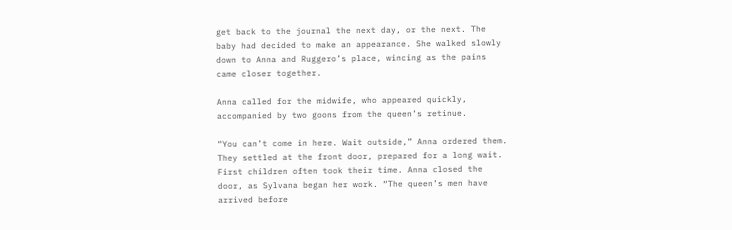get back to the journal the next day, or the next. The baby had decided to make an appearance. She walked slowly down to Anna and Ruggero’s place, wincing as the pains came closer together.

Anna called for the midwife, who appeared quickly, accompanied by two goons from the queen’s retinue.

“You can’t come in here. Wait outside,” Anna ordered them. They settled at the front door, prepared for a long wait. First children often took their time. Anna closed the door, as Sylvana began her work. “The queen’s men have arrived before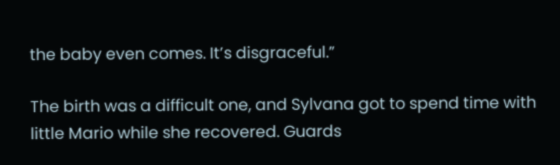the baby even comes. It’s disgraceful.”

The birth was a difficult one, and Sylvana got to spend time with little Mario while she recovered. Guards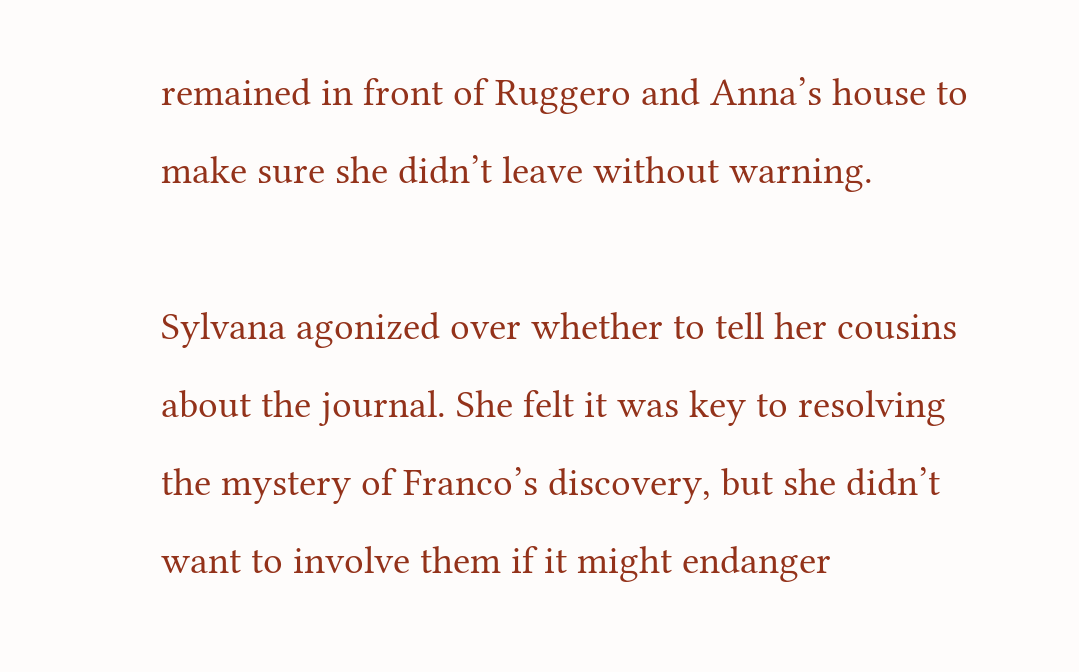remained in front of Ruggero and Anna’s house to make sure she didn’t leave without warning.

Sylvana agonized over whether to tell her cousins about the journal. She felt it was key to resolving the mystery of Franco’s discovery, but she didn’t want to involve them if it might endanger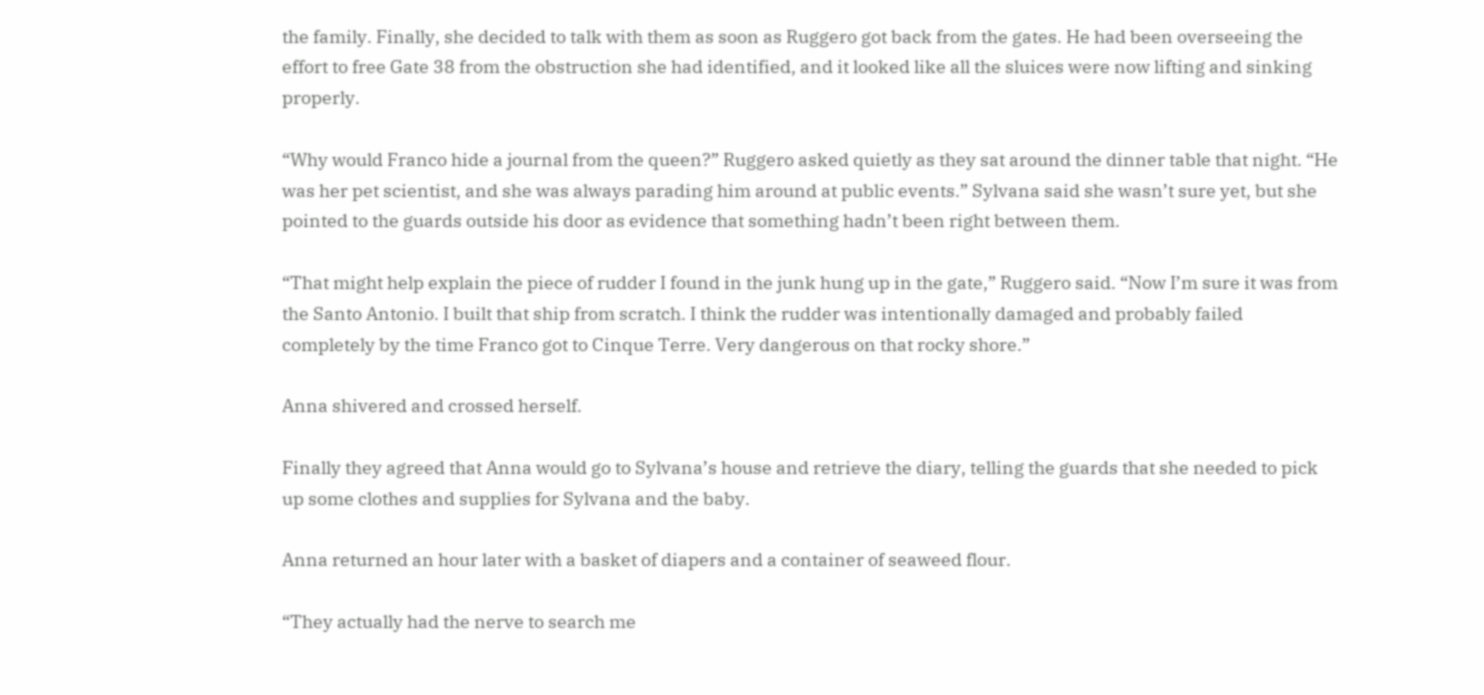the family. Finally, she decided to talk with them as soon as Ruggero got back from the gates. He had been overseeing the effort to free Gate 38 from the obstruction she had identified, and it looked like all the sluices were now lifting and sinking properly.

“Why would Franco hide a journal from the queen?” Ruggero asked quietly as they sat around the dinner table that night. “He was her pet scientist, and she was always parading him around at public events.” Sylvana said she wasn’t sure yet, but she pointed to the guards outside his door as evidence that something hadn’t been right between them.

“That might help explain the piece of rudder I found in the junk hung up in the gate,” Ruggero said. “Now I’m sure it was from the Santo Antonio. I built that ship from scratch. I think the rudder was intentionally damaged and probably failed completely by the time Franco got to Cinque Terre. Very dangerous on that rocky shore.”

Anna shivered and crossed herself.

Finally they agreed that Anna would go to Sylvana’s house and retrieve the diary, telling the guards that she needed to pick up some clothes and supplies for Sylvana and the baby.

Anna returned an hour later with a basket of diapers and a container of seaweed flour.

“They actually had the nerve to search me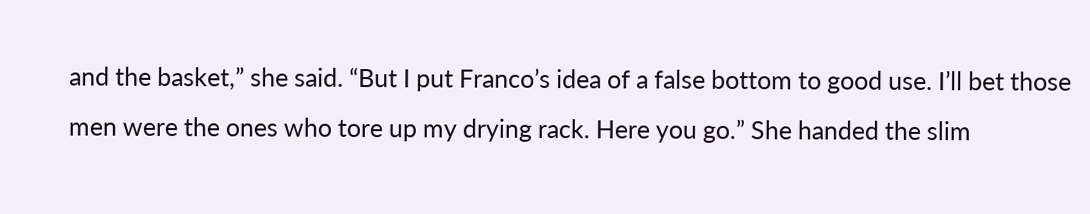and the basket,” she said. “But I put Franco’s idea of a false bottom to good use. I’ll bet those men were the ones who tore up my drying rack. Here you go.” She handed the slim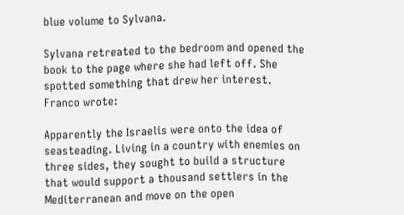blue volume to Sylvana.

Sylvana retreated to the bedroom and opened the book to the page where she had left off. She spotted something that drew her interest. Franco wrote:

Apparently the Israelis were onto the idea of seasteading. Living in a country with enemies on three sides, they sought to build a structure that would support a thousand settlers in the Mediterranean and move on the open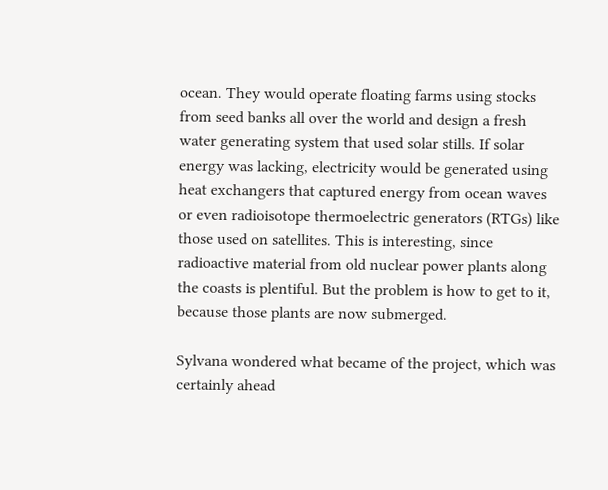ocean. They would operate floating farms using stocks from seed banks all over the world and design a fresh water generating system that used solar stills. If solar energy was lacking, electricity would be generated using heat exchangers that captured energy from ocean waves or even radioisotope thermoelectric generators (RTGs) like those used on satellites. This is interesting, since radioactive material from old nuclear power plants along the coasts is plentiful. But the problem is how to get to it, because those plants are now submerged.

Sylvana wondered what became of the project, which was certainly ahead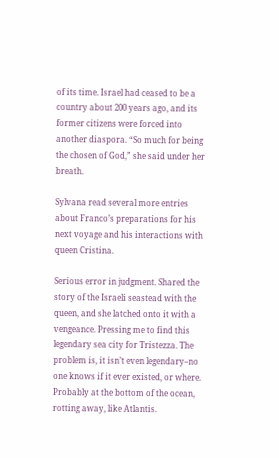of its time. Israel had ceased to be a country about 200 years ago, and its former citizens were forced into another diaspora. “So much for being the chosen of God,” she said under her breath.

Sylvana read several more entries about Franco’s preparations for his next voyage and his interactions with queen Cristina.

Serious error in judgment. Shared the story of the Israeli seastead with the queen, and she latched onto it with a vengeance. Pressing me to find this legendary sea city for Tristezza. The problem is, it isn’t even legendary–no one knows if it ever existed, or where. Probably at the bottom of the ocean, rotting away, like Atlantis.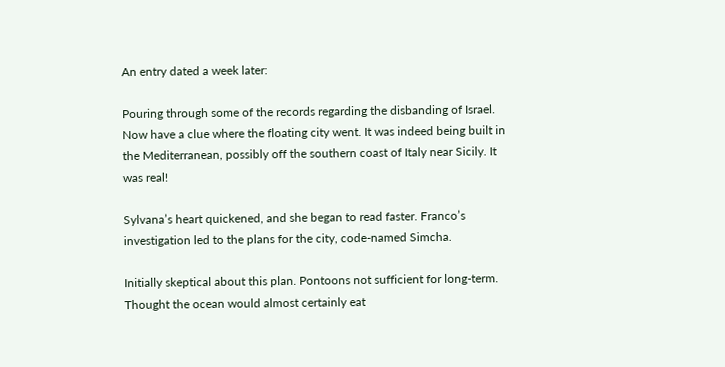An entry dated a week later:

Pouring through some of the records regarding the disbanding of Israel. Now have a clue where the floating city went. It was indeed being built in the Mediterranean, possibly off the southern coast of Italy near Sicily. It was real!

Sylvana’s heart quickened, and she began to read faster. Franco’s investigation led to the plans for the city, code-named Simcha.

Initially skeptical about this plan. Pontoons not sufficient for long-term. Thought the ocean would almost certainly eat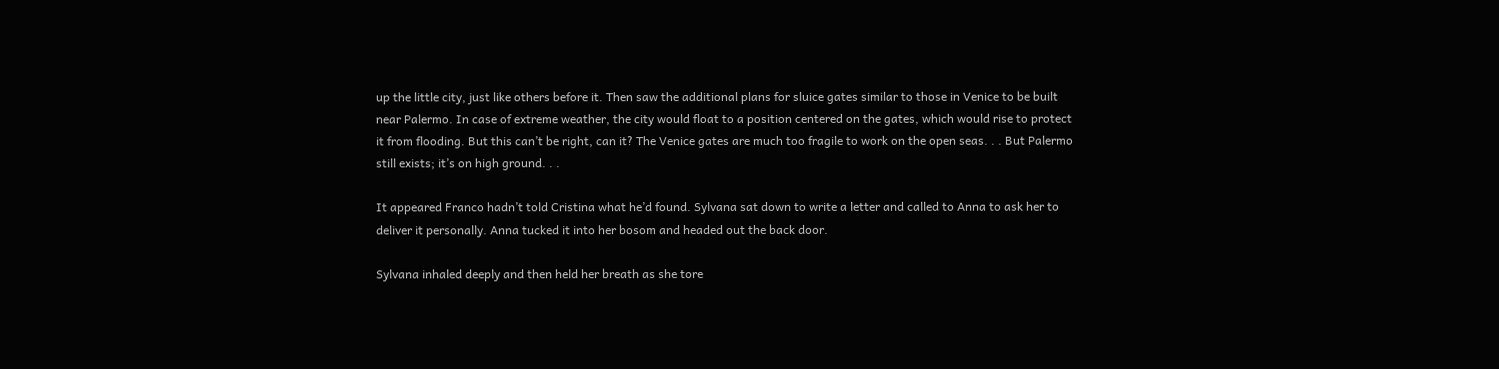up the little city, just like others before it. Then saw the additional plans for sluice gates similar to those in Venice to be built near Palermo. In case of extreme weather, the city would float to a position centered on the gates, which would rise to protect it from flooding. But this can’t be right, can it? The Venice gates are much too fragile to work on the open seas. . . But Palermo still exists; it’s on high ground. . .

It appeared Franco hadn’t told Cristina what he’d found. Sylvana sat down to write a letter and called to Anna to ask her to deliver it personally. Anna tucked it into her bosom and headed out the back door.

Sylvana inhaled deeply and then held her breath as she tore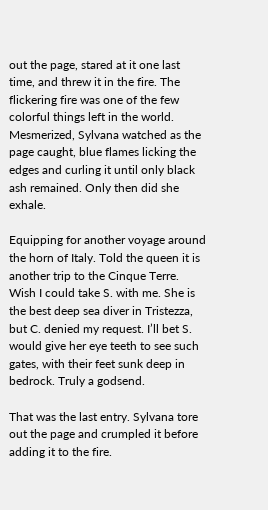out the page, stared at it one last time, and threw it in the fire. The flickering fire was one of the few colorful things left in the world. Mesmerized, Sylvana watched as the page caught, blue flames licking the edges and curling it until only black ash remained. Only then did she exhale.

Equipping for another voyage around the horn of Italy. Told the queen it is another trip to the Cinque Terre. Wish I could take S. with me. She is the best deep sea diver in Tristezza, but C. denied my request. I’ll bet S. would give her eye teeth to see such gates, with their feet sunk deep in bedrock. Truly a godsend.

That was the last entry. Sylvana tore out the page and crumpled it before adding it to the fire.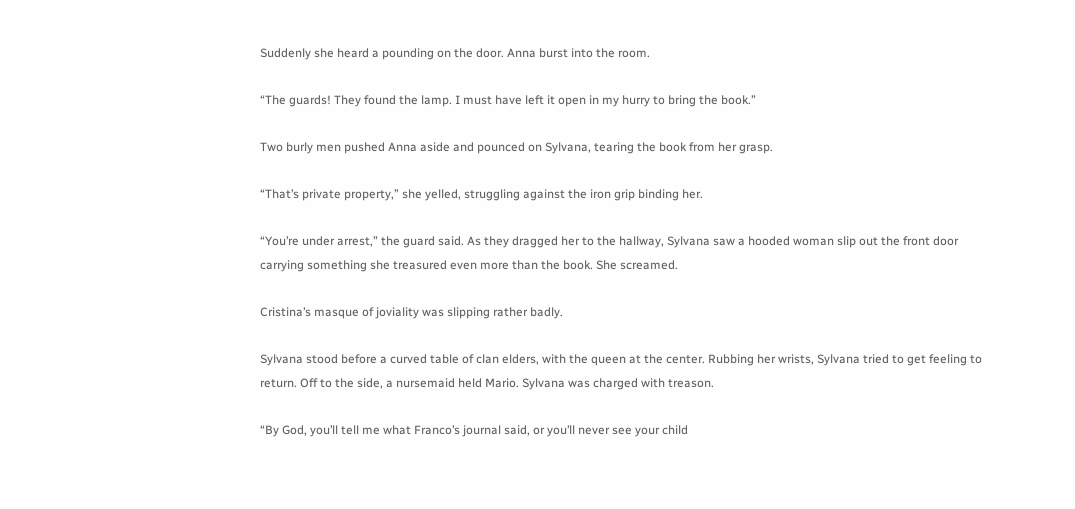Suddenly she heard a pounding on the door. Anna burst into the room.

“The guards! They found the lamp. I must have left it open in my hurry to bring the book.”

Two burly men pushed Anna aside and pounced on Sylvana, tearing the book from her grasp.

“That’s private property,” she yelled, struggling against the iron grip binding her.

“You’re under arrest,” the guard said. As they dragged her to the hallway, Sylvana saw a hooded woman slip out the front door carrying something she treasured even more than the book. She screamed.

Cristina’s masque of joviality was slipping rather badly.

Sylvana stood before a curved table of clan elders, with the queen at the center. Rubbing her wrists, Sylvana tried to get feeling to return. Off to the side, a nursemaid held Mario. Sylvana was charged with treason.

“By God, you’ll tell me what Franco’s journal said, or you’ll never see your child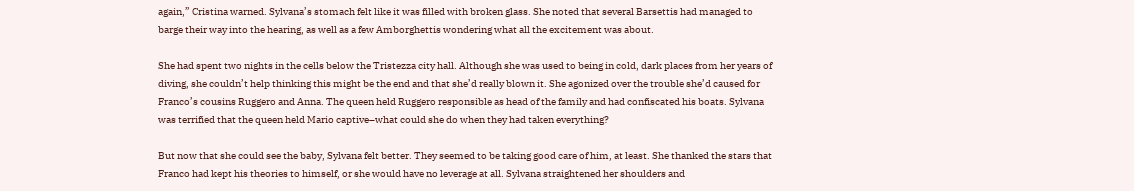again,” Cristina warned. Sylvana’s stomach felt like it was filled with broken glass. She noted that several Barsettis had managed to barge their way into the hearing, as well as a few Amborghettis wondering what all the excitement was about.

She had spent two nights in the cells below the Tristezza city hall. Although she was used to being in cold, dark places from her years of diving, she couldn’t help thinking this might be the end and that she’d really blown it. She agonized over the trouble she’d caused for Franco’s cousins Ruggero and Anna. The queen held Ruggero responsible as head of the family and had confiscated his boats. Sylvana was terrified that the queen held Mario captive–what could she do when they had taken everything?

But now that she could see the baby, Sylvana felt better. They seemed to be taking good care of him, at least. She thanked the stars that Franco had kept his theories to himself, or she would have no leverage at all. Sylvana straightened her shoulders and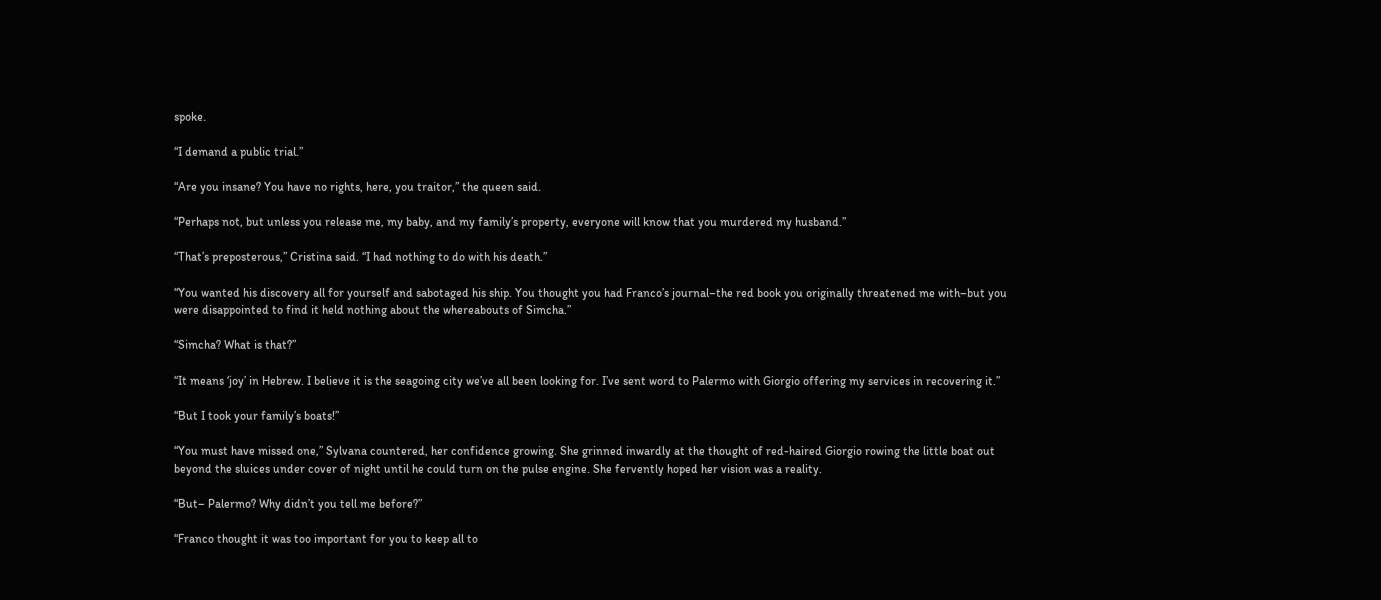spoke.

“I demand a public trial.”

“Are you insane? You have no rights, here, you traitor,” the queen said.

“Perhaps not, but unless you release me, my baby, and my family’s property, everyone will know that you murdered my husband.”

“That’s preposterous,” Cristina said. “I had nothing to do with his death.”

“You wanted his discovery all for yourself and sabotaged his ship. You thought you had Franco’s journal–the red book you originally threatened me with–but you were disappointed to find it held nothing about the whereabouts of Simcha.”

“Simcha? What is that?”

“It means ‘joy’ in Hebrew. I believe it is the seagoing city we’ve all been looking for. I’ve sent word to Palermo with Giorgio offering my services in recovering it.”

“But I took your family’s boats!”

“You must have missed one,” Sylvana countered, her confidence growing. She grinned inwardly at the thought of red-haired Giorgio rowing the little boat out beyond the sluices under cover of night until he could turn on the pulse engine. She fervently hoped her vision was a reality.

“But– Palermo? Why didn’t you tell me before?”

“Franco thought it was too important for you to keep all to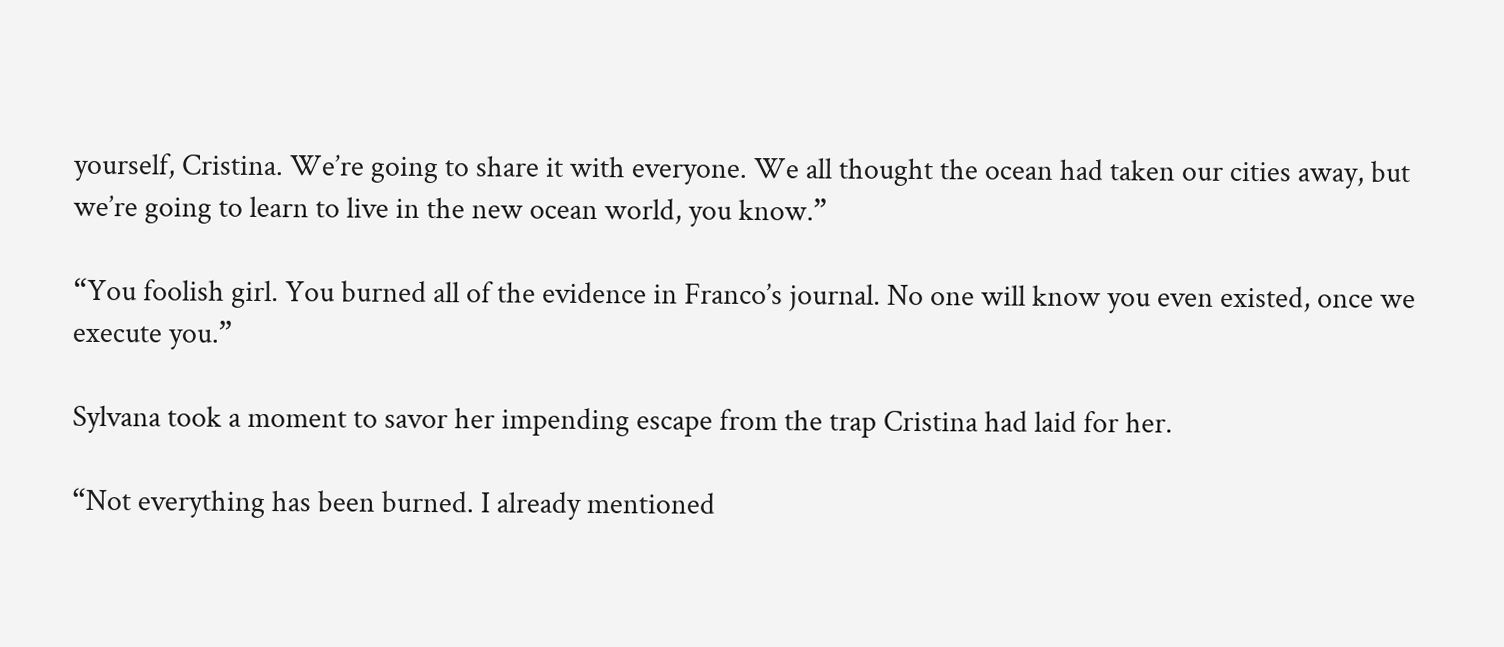yourself, Cristina. We’re going to share it with everyone. We all thought the ocean had taken our cities away, but we’re going to learn to live in the new ocean world, you know.”

“You foolish girl. You burned all of the evidence in Franco’s journal. No one will know you even existed, once we execute you.”

Sylvana took a moment to savor her impending escape from the trap Cristina had laid for her.

“Not everything has been burned. I already mentioned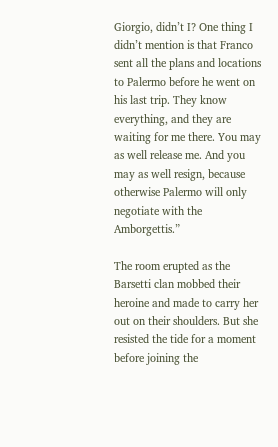Giorgio, didn’t I? One thing I didn’t mention is that Franco sent all the plans and locations to Palermo before he went on his last trip. They know everything, and they are waiting for me there. You may as well release me. And you may as well resign, because otherwise Palermo will only negotiate with the Amborgettis.”

The room erupted as the Barsetti clan mobbed their heroine and made to carry her out on their shoulders. But she resisted the tide for a moment before joining the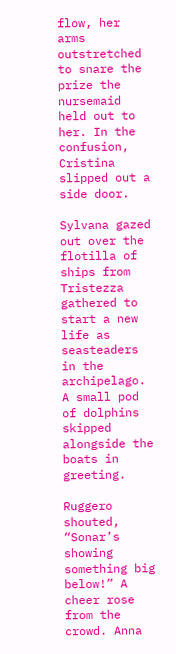flow, her arms outstretched to snare the prize the nursemaid held out to her. In the confusion, Cristina slipped out a side door.

Sylvana gazed out over the flotilla of ships from Tristezza gathered to start a new life as seasteaders in the archipelago. A small pod of dolphins skipped alongside the boats in greeting.

Ruggero shouted, “Sonar’s showing something big below!” A cheer rose from the crowd. Anna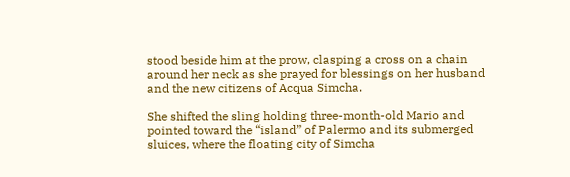stood beside him at the prow, clasping a cross on a chain around her neck as she prayed for blessings on her husband and the new citizens of Acqua Simcha.

She shifted the sling holding three-month-old Mario and pointed toward the “island” of Palermo and its submerged sluices, where the floating city of Simcha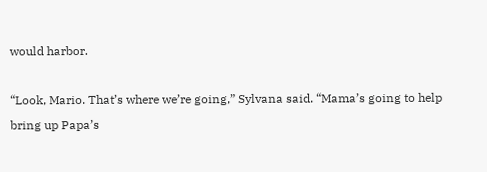would harbor.

“Look, Mario. That’s where we’re going,” Sylvana said. “Mama’s going to help bring up Papa’s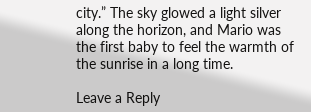city.” The sky glowed a light silver along the horizon, and Mario was the first baby to feel the warmth of the sunrise in a long time.

Leave a Reply